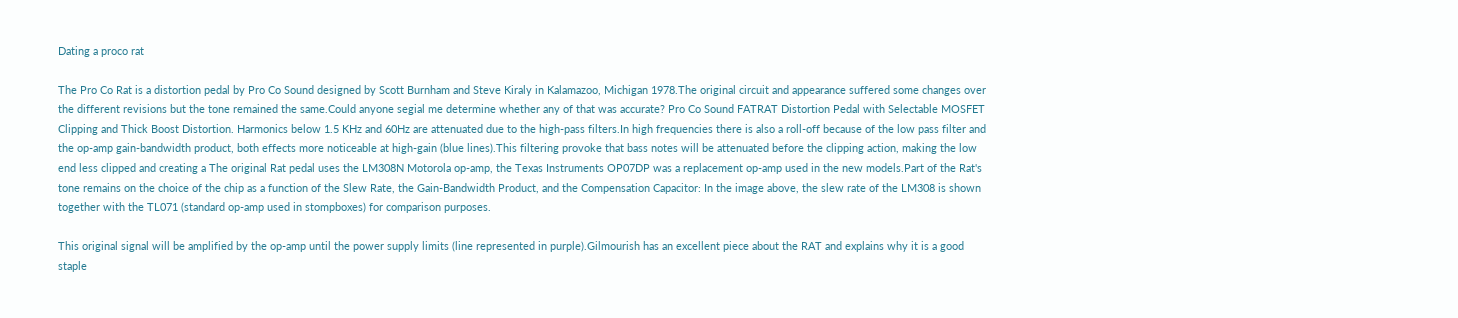Dating a proco rat

The Pro Co Rat is a distortion pedal by Pro Co Sound designed by Scott Burnham and Steve Kiraly in Kalamazoo, Michigan 1978.The original circuit and appearance suffered some changes over the different revisions but the tone remained the same.Could anyone segial me determine whether any of that was accurate? Pro Co Sound FATRAT Distortion Pedal with Selectable MOSFET Clipping and Thick Boost Distortion. Harmonics below 1.5 KHz and 60Hz are attenuated due to the high-pass filters.In high frequencies there is also a roll-off because of the low pass filter and the op-amp gain-bandwidth product, both effects more noticeable at high-gain (blue lines).This filtering provoke that bass notes will be attenuated before the clipping action, making the low end less clipped and creating a The original Rat pedal uses the LM308N Motorola op-amp, the Texas Instruments OP07DP was a replacement op-amp used in the new models.Part of the Rat's tone remains on the choice of the chip as a function of the Slew Rate, the Gain-Bandwidth Product, and the Compensation Capacitor: In the image above, the slew rate of the LM308 is shown together with the TL071 (standard op-amp used in stompboxes) for comparison purposes.

This original signal will be amplified by the op-amp until the power supply limits (line represented in purple).Gilmourish has an excellent piece about the RAT and explains why it is a good staple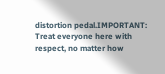distortion pedal.IMPORTANT: Treat everyone here with respect, no matter how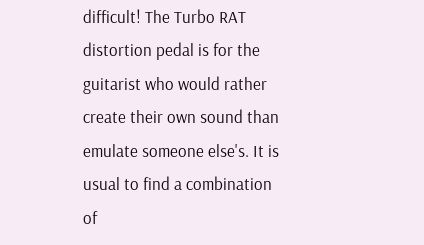difficult! The Turbo RAT distortion pedal is for the guitarist who would rather create their own sound than emulate someone else's. It is usual to find a combination of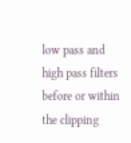low pass and high pass filters before or within the clipping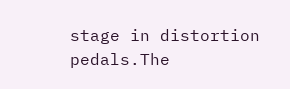stage in distortion pedals.The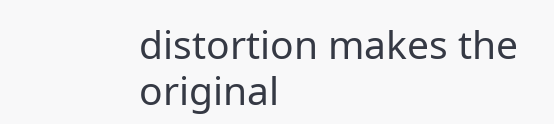distortion makes the original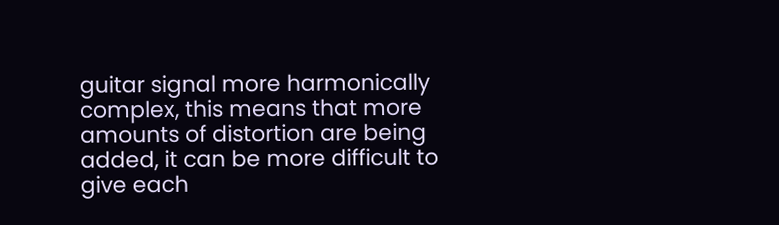guitar signal more harmonically complex, this means that more amounts of distortion are being added, it can be more difficult to give each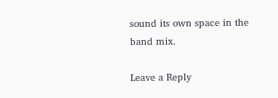sound its own space in the band mix.

Leave a Reply